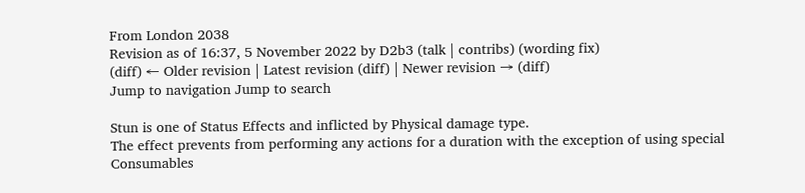From London 2038
Revision as of 16:37, 5 November 2022 by D2b3 (talk | contribs) (wording fix)
(diff) ← Older revision | Latest revision (diff) | Newer revision → (diff)
Jump to navigation Jump to search

Stun is one of Status Effects and inflicted by Physical damage type.
The effect prevents from performing any actions for a duration with the exception of using special Consumables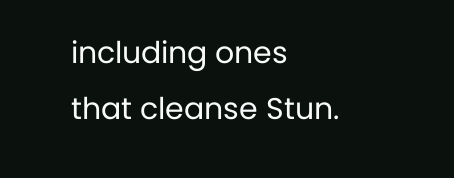including ones that cleanse Stun.